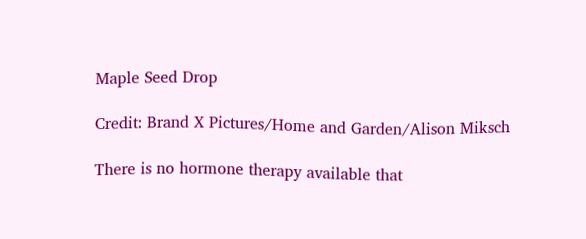Maple Seed Drop

Credit: Brand X Pictures/Home and Garden/Alison Miksch

There is no hormone therapy available that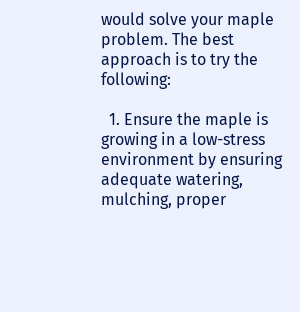would solve your maple problem. The best approach is to try the following:

  1. Ensure the maple is growing in a low-stress environment by ensuring adequate watering, mulching, proper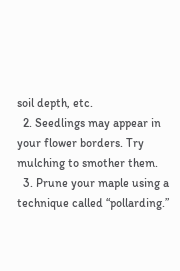soil depth, etc.
  2. Seedlings may appear in your flower borders. Try mulching to smother them.
  3. Prune your maple using a technique called “pollarding.”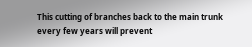This cutting of branches back to the main trunk every few years will prevent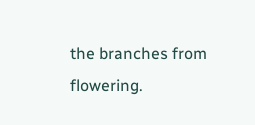the branches from flowering.